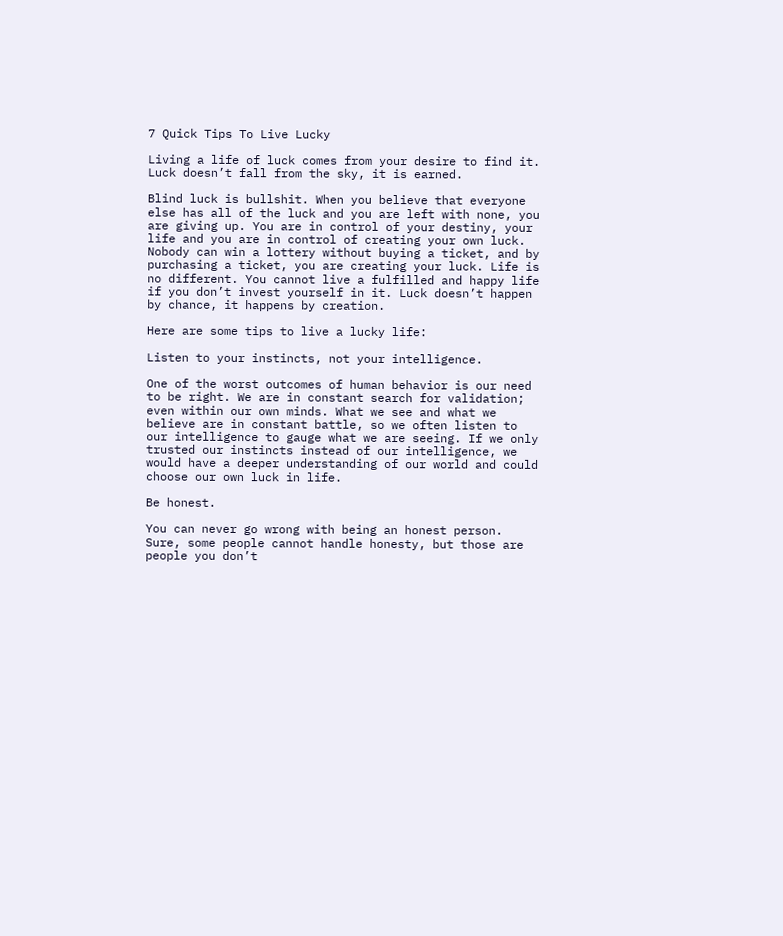7 Quick Tips To Live Lucky

Living a life of luck comes from your desire to find it. Luck doesn’t fall from the sky, it is earned.

Blind luck is bullshit. When you believe that everyone else has all of the luck and you are left with none, you are giving up. You are in control of your destiny, your life and you are in control of creating your own luck. Nobody can win a lottery without buying a ticket, and by purchasing a ticket, you are creating your luck. Life is no different. You cannot live a fulfilled and happy life if you don’t invest yourself in it. Luck doesn’t happen by chance, it happens by creation.

Here are some tips to live a lucky life:

Listen to your instincts, not your intelligence.

One of the worst outcomes of human behavior is our need to be right. We are in constant search for validation; even within our own minds. What we see and what we believe are in constant battle, so we often listen to our intelligence to gauge what we are seeing. If we only trusted our instincts instead of our intelligence, we would have a deeper understanding of our world and could choose our own luck in life.

Be honest.

You can never go wrong with being an honest person. Sure, some people cannot handle honesty, but those are people you don’t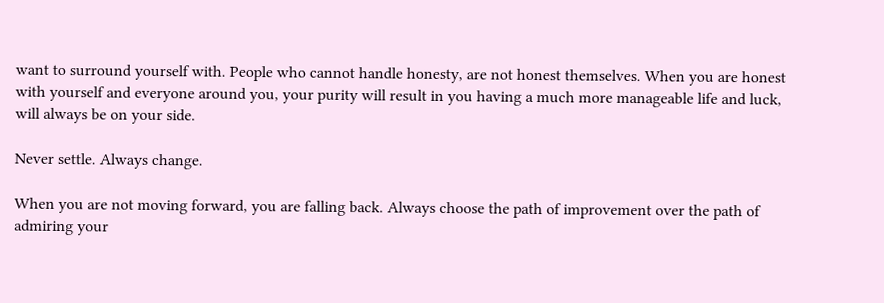want to surround yourself with. People who cannot handle honesty, are not honest themselves. When you are honest with yourself and everyone around you, your purity will result in you having a much more manageable life and luck, will always be on your side.

Never settle. Always change.

When you are not moving forward, you are falling back. Always choose the path of improvement over the path of admiring your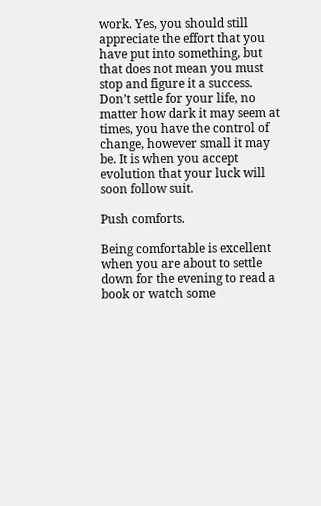work. Yes, you should still appreciate the effort that you have put into something, but that does not mean you must stop and figure it a success. Don’t settle for your life, no matter how dark it may seem at times, you have the control of change, however small it may be. It is when you accept evolution that your luck will soon follow suit.

Push comforts.

Being comfortable is excellent when you are about to settle down for the evening to read a book or watch some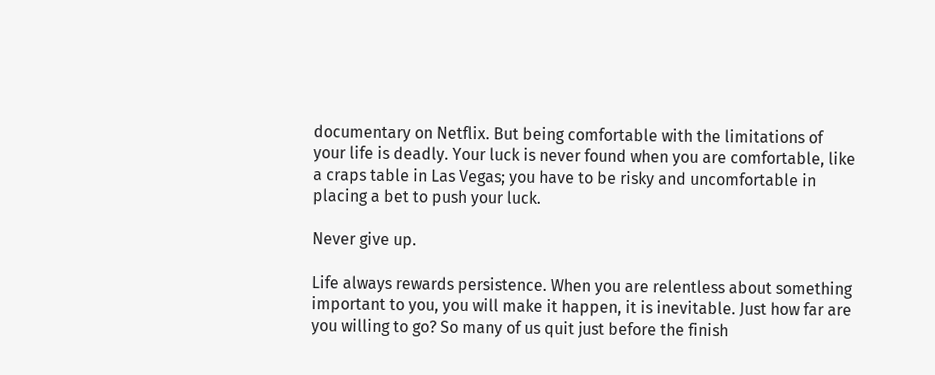documentary on Netflix. But being comfortable with the limitations of your life is deadly. Your luck is never found when you are comfortable, like a craps table in Las Vegas; you have to be risky and uncomfortable in placing a bet to push your luck.

Never give up.

Life always rewards persistence. When you are relentless about something important to you, you will make it happen, it is inevitable. Just how far are you willing to go? So many of us quit just before the finish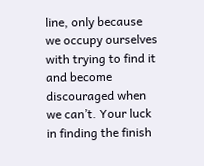line, only because we occupy ourselves with trying to find it and become discouraged when we can’t. Your luck in finding the finish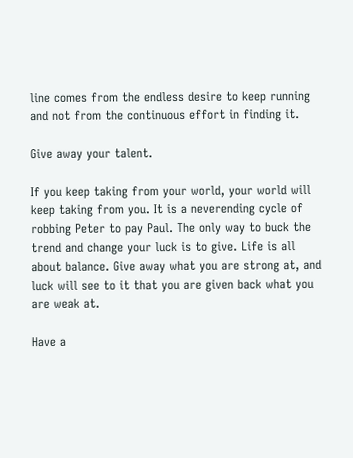line comes from the endless desire to keep running and not from the continuous effort in finding it.

Give away your talent.

If you keep taking from your world, your world will keep taking from you. It is a neverending cycle of robbing Peter to pay Paul. The only way to buck the trend and change your luck is to give. Life is all about balance. Give away what you are strong at, and luck will see to it that you are given back what you are weak at.

Have a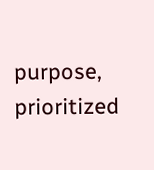purpose, prioritized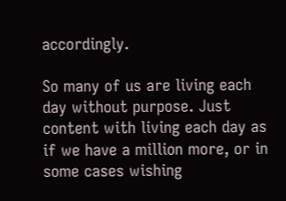accordingly.

So many of us are living each day without purpose. Just content with living each day as if we have a million more, or in some cases wishing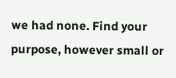we had none. Find your purpose, however small or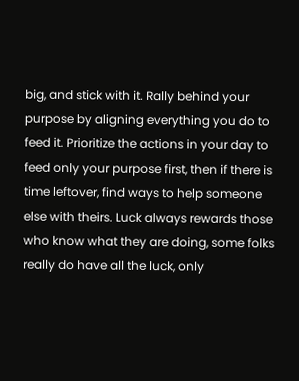big, and stick with it. Rally behind your purpose by aligning everything you do to feed it. Prioritize the actions in your day to feed only your purpose first, then if there is time leftover, find ways to help someone else with theirs. Luck always rewards those who know what they are doing, some folks really do have all the luck, only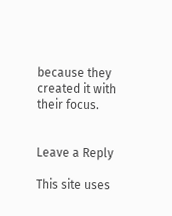because they created it with their focus.


Leave a Reply

This site uses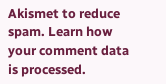Akismet to reduce spam. Learn how your comment data is processed.